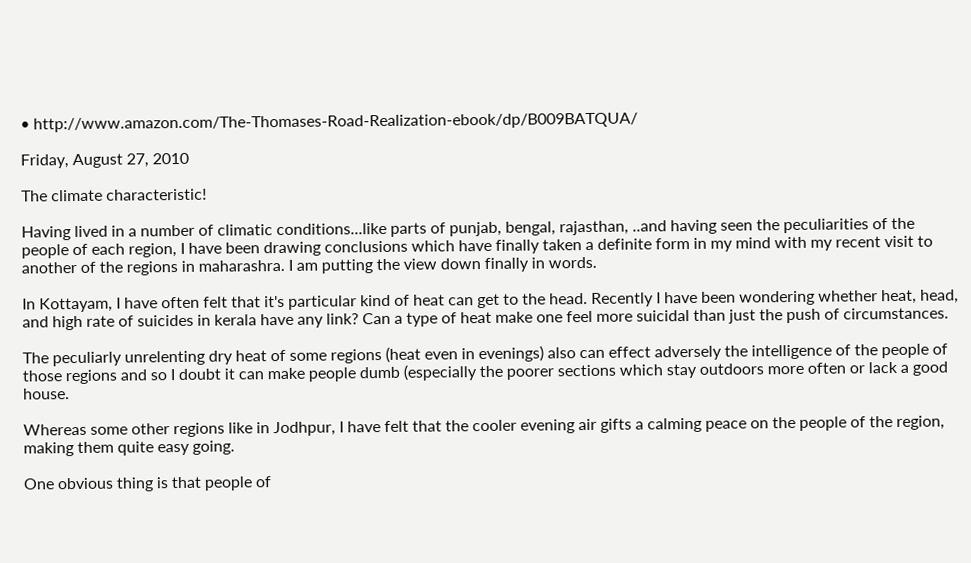• http://www.amazon.com/The-Thomases-Road-Realization-ebook/dp/B009BATQUA/

Friday, August 27, 2010

The climate characteristic!

Having lived in a number of climatic conditions...like parts of punjab, bengal, rajasthan, ..and having seen the peculiarities of the people of each region, I have been drawing conclusions which have finally taken a definite form in my mind with my recent visit to another of the regions in maharashra. I am putting the view down finally in words.

In Kottayam, I have often felt that it's particular kind of heat can get to the head. Recently I have been wondering whether heat, head, and high rate of suicides in kerala have any link? Can a type of heat make one feel more suicidal than just the push of circumstances.

The peculiarly unrelenting dry heat of some regions (heat even in evenings) also can effect adversely the intelligence of the people of those regions and so I doubt it can make people dumb (especially the poorer sections which stay outdoors more often or lack a good house.

Whereas some other regions like in Jodhpur, I have felt that the cooler evening air gifts a calming peace on the people of the region, making them quite easy going.

One obvious thing is that people of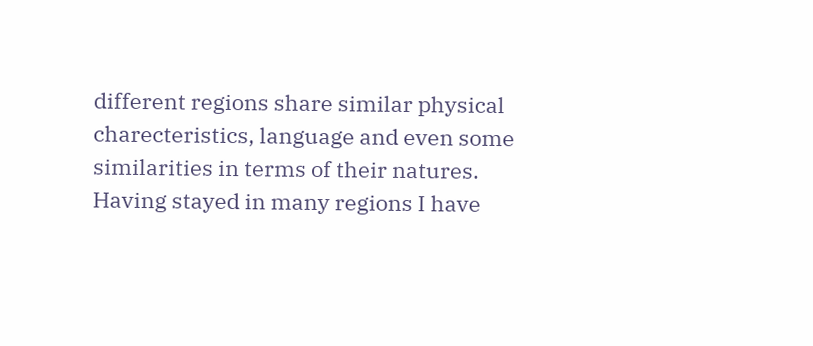different regions share similar physical charecteristics, language and even some similarities in terms of their natures. Having stayed in many regions I have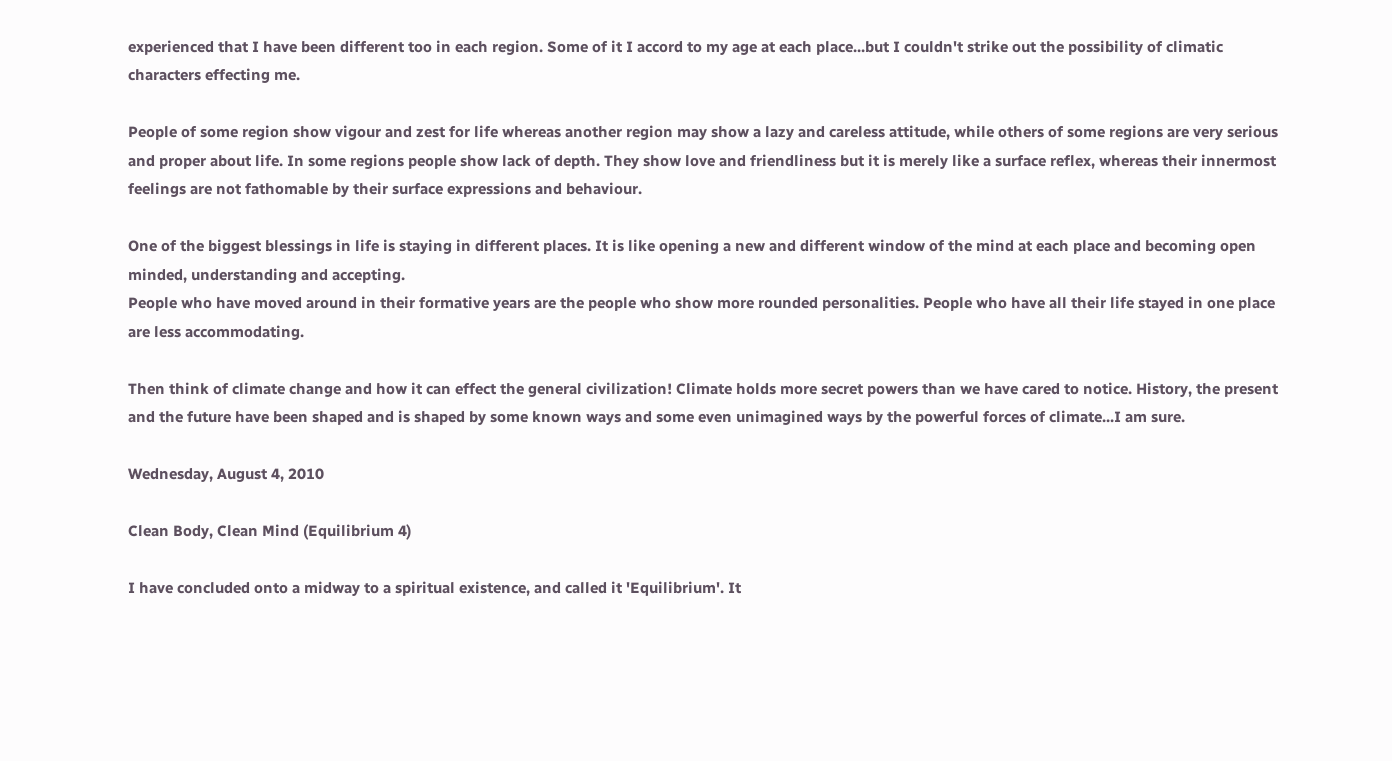experienced that I have been different too in each region. Some of it I accord to my age at each place...but I couldn't strike out the possibility of climatic characters effecting me.

People of some region show vigour and zest for life whereas another region may show a lazy and careless attitude, while others of some regions are very serious and proper about life. In some regions people show lack of depth. They show love and friendliness but it is merely like a surface reflex, whereas their innermost feelings are not fathomable by their surface expressions and behaviour.

One of the biggest blessings in life is staying in different places. It is like opening a new and different window of the mind at each place and becoming open minded, understanding and accepting.
People who have moved around in their formative years are the people who show more rounded personalities. People who have all their life stayed in one place are less accommodating.

Then think of climate change and how it can effect the general civilization! Climate holds more secret powers than we have cared to notice. History, the present and the future have been shaped and is shaped by some known ways and some even unimagined ways by the powerful forces of climate...I am sure.

Wednesday, August 4, 2010

Clean Body, Clean Mind (Equilibrium 4)

I have concluded onto a midway to a spiritual existence, and called it 'Equilibrium'. It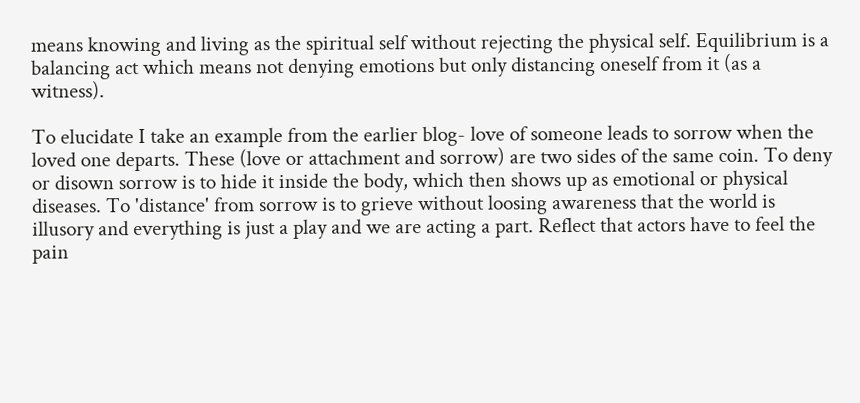means knowing and living as the spiritual self without rejecting the physical self. Equilibrium is a balancing act which means not denying emotions but only distancing oneself from it (as a witness).

To elucidate I take an example from the earlier blog- love of someone leads to sorrow when the loved one departs. These (love or attachment and sorrow) are two sides of the same coin. To deny or disown sorrow is to hide it inside the body, which then shows up as emotional or physical diseases. To 'distance' from sorrow is to grieve without loosing awareness that the world is illusory and everything is just a play and we are acting a part. Reflect that actors have to feel the pain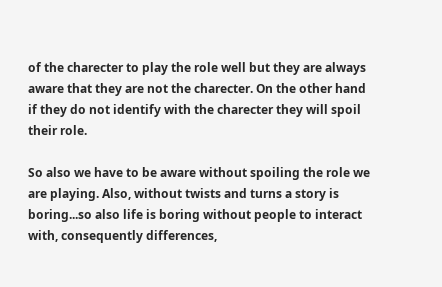of the charecter to play the role well but they are always aware that they are not the charecter. On the other hand if they do not identify with the charecter they will spoil their role.

So also we have to be aware without spoiling the role we are playing. Also, without twists and turns a story is boring...so also life is boring without people to interact with, consequently differences,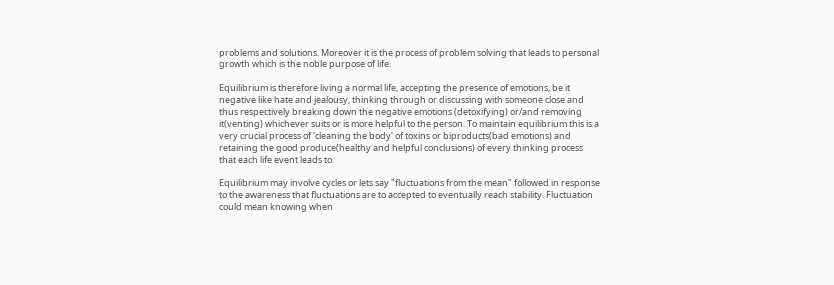problems and solutions. Moreover it is the process of problem solving that leads to personal growth which is the noble purpose of life.

Equilibrium is therefore living a normal life, accepting the presence of emotions, be it negative like hate and jealousy, thinking through or discussing with someone close and thus respectively breaking down the negative emotions (detoxifying) or/and removing it(venting) whichever suits or is more helpful to the person. To maintain equilibrium this is a very crucial process of 'cleaning the body' of toxins or biproducts(bad emotions) and retaining the good produce(healthy and helpful conclusions) of every thinking process that each life event leads to.

Equilibrium may involve cycles or lets say "fluctuations from the mean" followed in response to the awareness that fluctuations are to accepted to eventually reach stability. Fluctuation could mean knowing when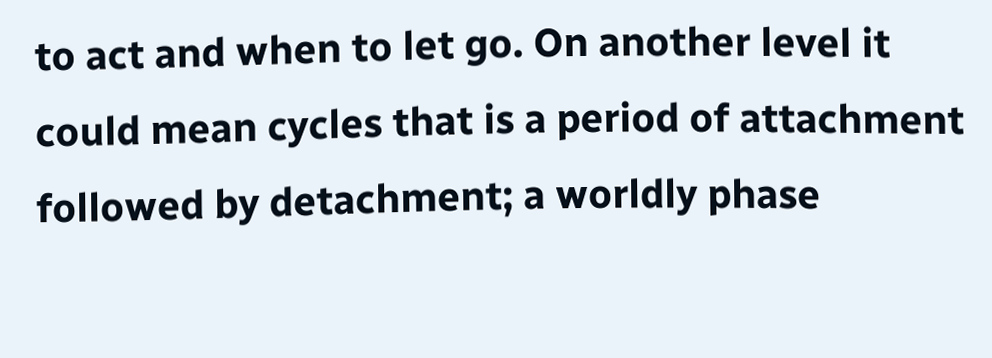to act and when to let go. On another level it could mean cycles that is a period of attachment followed by detachment; a worldly phase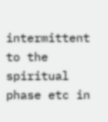intermittent to the spiritual phase etc in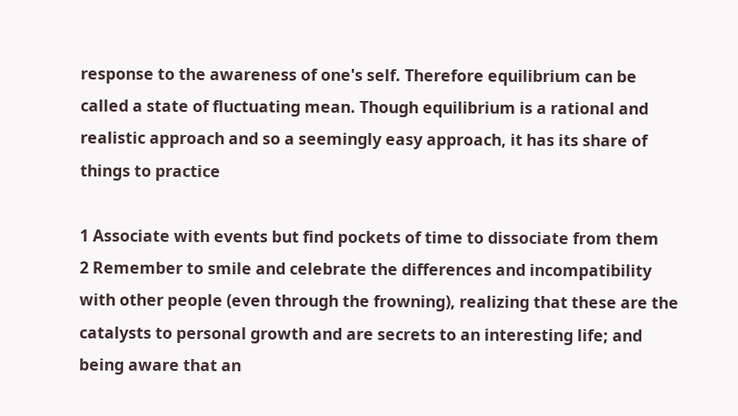response to the awareness of one's self. Therefore equilibrium can be called a state of fluctuating mean. Though equilibrium is a rational and realistic approach and so a seemingly easy approach, it has its share of things to practice

1 Associate with events but find pockets of time to dissociate from them
2 Remember to smile and celebrate the differences and incompatibility with other people (even through the frowning), realizing that these are the catalysts to personal growth and are secrets to an interesting life; and being aware that an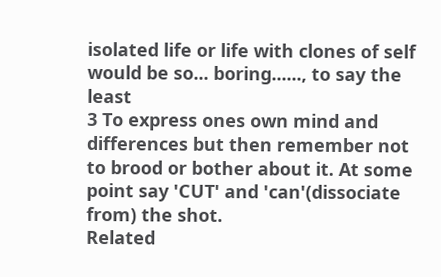isolated life or life with clones of self would be so... boring......, to say the least
3 To express ones own mind and differences but then remember not to brood or bother about it. At some point say 'CUT' and 'can'(dissociate from) the shot.
Related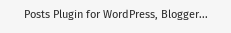Posts Plugin for WordPress, Blogger...